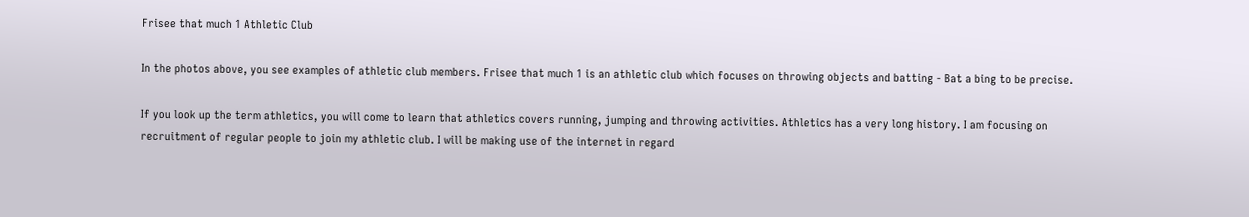Frisee that much 1 Athletic Club

In the photos above, you see examples of athletic club members. Frisee that much 1 is an athletic club which focuses on throwing objects and batting - Bat a bing to be precise.

If you look up the term athletics, you will come to learn that athletics covers running, jumping and throwing activities. Athletics has a very long history. I am focusing on recruitment of regular people to join my athletic club. I will be making use of the internet in regard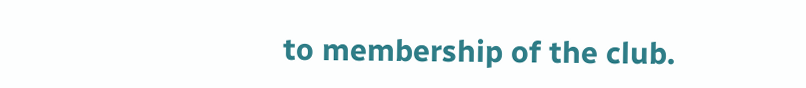to membership of the club.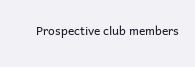Prospective club members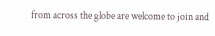from across the globe are welcome to join and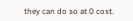they can do so at 0 cost.